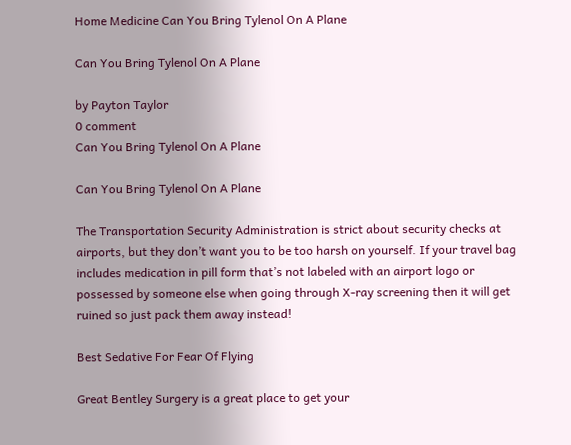Home Medicine Can You Bring Tylenol On A Plane

Can You Bring Tylenol On A Plane

by Payton Taylor
0 comment
Can You Bring Tylenol On A Plane

Can You Bring Tylenol On A Plane

The Transportation Security Administration is strict about security checks at airports, but they don’t want you to be too harsh on yourself. If your travel bag includes medication in pill form that’s not labeled with an airport logo or possessed by someone else when going through X-ray screening then it will get ruined so just pack them away instead!

Best Sedative For Fear Of Flying

Great Bentley Surgery is a great place to get your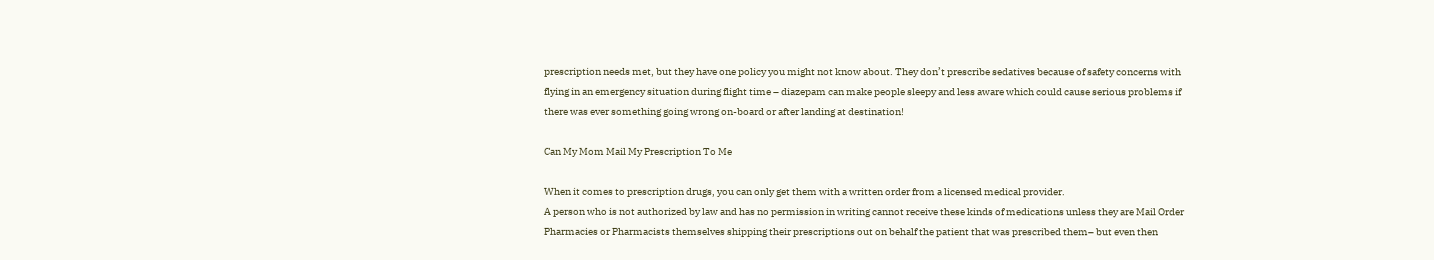prescription needs met, but they have one policy you might not know about. They don’t prescribe sedatives because of safety concerns with flying in an emergency situation during flight time – diazepam can make people sleepy and less aware which could cause serious problems if there was ever something going wrong on-board or after landing at destination!

Can My Mom Mail My Prescription To Me

When it comes to prescription drugs, you can only get them with a written order from a licensed medical provider.
A person who is not authorized by law and has no permission in writing cannot receive these kinds of medications unless they are Mail Order Pharmacies or Pharmacists themselves shipping their prescriptions out on behalf the patient that was prescribed them– but even then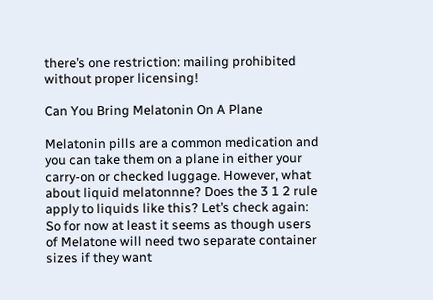there’s one restriction: mailing prohibited without proper licensing!

Can You Bring Melatonin On A Plane

Melatonin pills are a common medication and you can take them on a plane in either your carry-on or checked luggage. However, what about liquid melatonnne? Does the 3 1 2 rule apply to liquids like this? Let’s check again: So for now at least it seems as though users of Melatone will need two separate container sizes if they want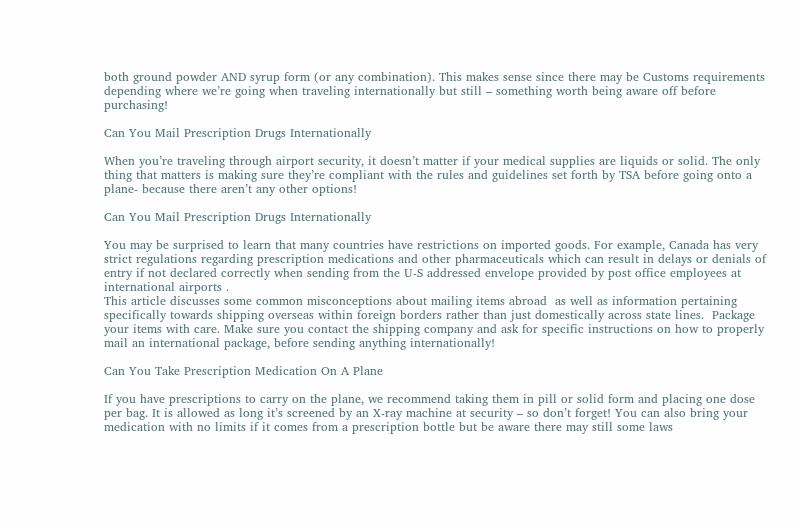both ground powder AND syrup form (or any combination). This makes sense since there may be Customs requirements depending where we’re going when traveling internationally but still – something worth being aware off before purchasing!

Can You Mail Prescription Drugs Internationally

When you’re traveling through airport security, it doesn’t matter if your medical supplies are liquids or solid. The only thing that matters is making sure they’re compliant with the rules and guidelines set forth by TSA before going onto a plane- because there aren’t any other options!

Can You Mail Prescription Drugs Internationally

You may be surprised to learn that many countries have restrictions on imported goods. For example, Canada has very strict regulations regarding prescription medications and other pharmaceuticals which can result in delays or denials of entry if not declared correctly when sending from the U-S addressed envelope provided by post office employees at international airports .
This article discusses some common misconceptions about mailing items abroad  as well as information pertaining specifically towards shipping overseas within foreign borders rather than just domestically across state lines.  Package your items with care. Make sure you contact the shipping company and ask for specific instructions on how to properly mail an international package, before sending anything internationally!

Can You Take Prescription Medication On A Plane

If you have prescriptions to carry on the plane, we recommend taking them in pill or solid form and placing one dose per bag. It is allowed as long it’s screened by an X-ray machine at security – so don’t forget! You can also bring your medication with no limits if it comes from a prescription bottle but be aware there may still some laws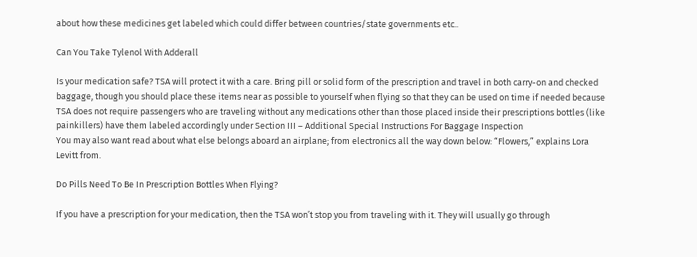about how these medicines get labeled which could differ between countries/state governments etc..

Can You Take Tylenol With Adderall

Is your medication safe? TSA will protect it with a care. Bring pill or solid form of the prescription and travel in both carry-on and checked baggage, though you should place these items near as possible to yourself when flying so that they can be used on time if needed because TSA does not require passengers who are traveling without any medications other than those placed inside their prescriptions bottles (like painkillers) have them labeled accordingly under Section III – Additional Special Instructions For Baggage Inspection
You may also want read about what else belongs aboard an airplane; from electronics all the way down below: “Flowers,” explains Lora Levitt from.

Do Pills Need To Be In Prescription Bottles When Flying?

If you have a prescription for your medication, then the TSA won’t stop you from traveling with it. They will usually go through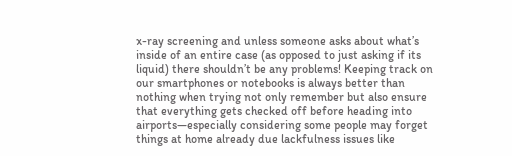x-ray screening and unless someone asks about what’s inside of an entire case (as opposed to just asking if its liquid) there shouldn’t be any problems! Keeping track on our smartphones or notebooks is always better than nothing when trying not only remember but also ensure that everything gets checked off before heading into airports—especially considering some people may forget things at home already due lackfulness issues like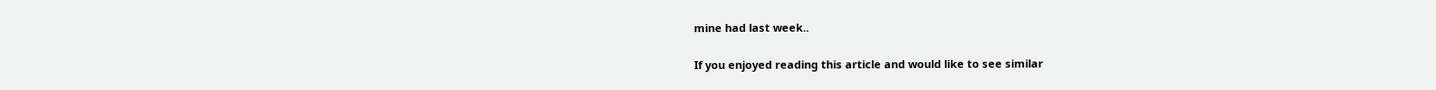mine had last week..

If you enjoyed reading this article and would like to see similar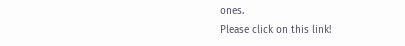ones.
Please click on this link!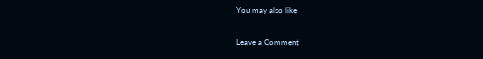You may also like

Leave a Comment